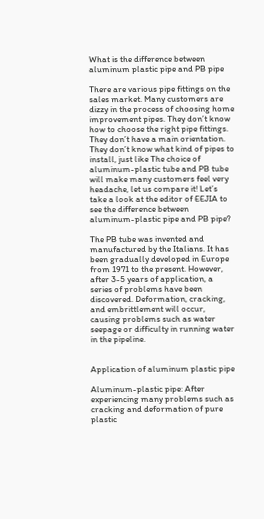What is the difference between aluminum plastic pipe and PB pipe

There are various pipe fittings on the sales market. Many customers are dizzy in the process of choosing home improvement pipes. They don’t know how to choose the right pipe fittings. They don’t have a main orientation. They don’t know what kind of pipes to install, just like The choice of aluminum-plastic tube and PB tube will make many customers feel very headache, let us compare it! Let’s take a look at the editor of EEJIA to see the difference between aluminum-plastic pipe and PB pipe?

The PB tube was invented and manufactured by the Italians. It has been gradually developed in Europe from 1971 to the present. However, after 3-5 years of application, a series of problems have been discovered. Deformation, cracking, and embrittlement will occur, causing problems such as water seepage or difficulty in running water in the pipeline.


Application of aluminum plastic pipe

Aluminum-plastic pipe: After experiencing many problems such as cracking and deformation of pure plastic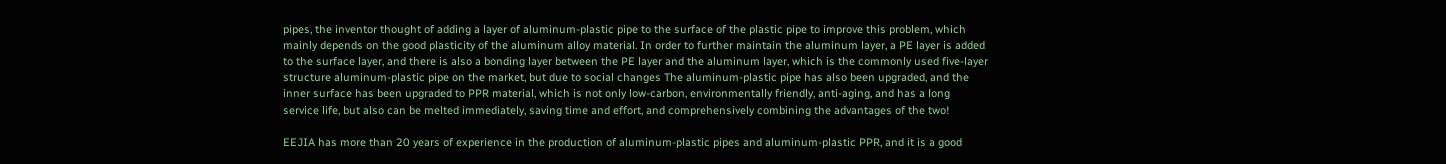pipes, the inventor thought of adding a layer of aluminum-plastic pipe to the surface of the plastic pipe to improve this problem, which mainly depends on the good plasticity of the aluminum alloy material. In order to further maintain the aluminum layer, a PE layer is added to the surface layer, and there is also a bonding layer between the PE layer and the aluminum layer, which is the commonly used five-layer structure aluminum-plastic pipe on the market, but due to social changes The aluminum-plastic pipe has also been upgraded, and the inner surface has been upgraded to PPR material, which is not only low-carbon, environmentally friendly, anti-aging, and has a long service life, but also can be melted immediately, saving time and effort, and comprehensively combining the advantages of the two!

EEJIA has more than 20 years of experience in the production of aluminum-plastic pipes and aluminum-plastic PPR, and it is a good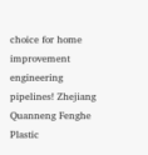choice for home improvement engineering pipelines! Zhejiang Quanneng Fenghe Plastic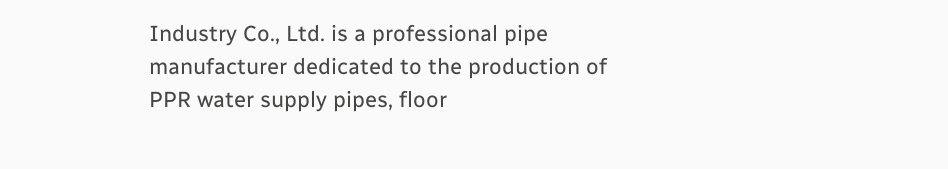Industry Co., Ltd. is a professional pipe manufacturer dedicated to the production of PPR water supply pipes, floor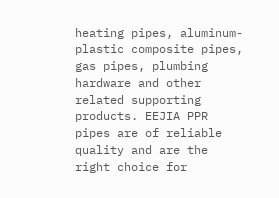heating pipes, aluminum-plastic composite pipes, gas pipes, plumbing hardware and other related supporting products. EEJIA PPR pipes are of reliable quality and are the right choice for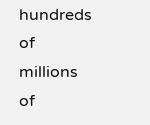hundreds of millions of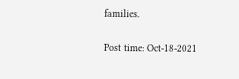families.

Post time: Oct-18-2021